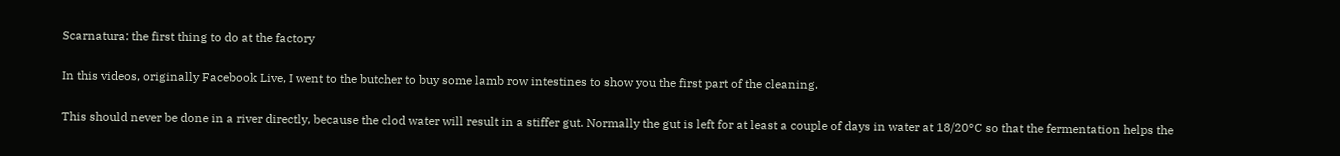Scarnatura: the first thing to do at the factory

In this videos, originally Facebook Live, I went to the butcher to buy some lamb row intestines to show you the first part of the cleaning.

This should never be done in a river directly, because the clod water will result in a stiffer gut. Normally the gut is left for at least a couple of days in water at 18/20°C so that the fermentation helps the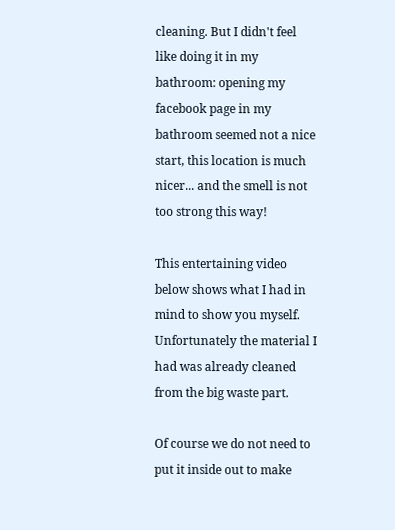cleaning. But I didn't feel like doing it in my bathroom: opening my facebook page in my bathroom seemed not a nice start, this location is much nicer... and the smell is not too strong this way!

This entertaining video below shows what I had in mind to show you myself. Unfortunately the material I had was already cleaned from the big waste part.

Of course we do not need to put it inside out to make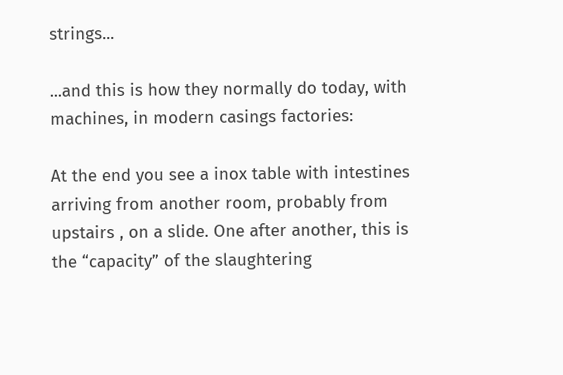strings...

...and this is how they normally do today, with machines, in modern casings factories:

At the end you see a inox table with intestines arriving from another room, probably from upstairs , on a slide. One after another, this is the “capacity” of the slaughtering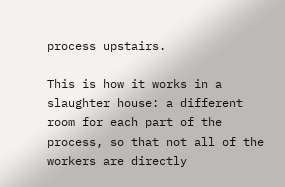process upstairs.

This is how it works in a slaughter house: a different room for each part of the process, so that not all of the workers are directly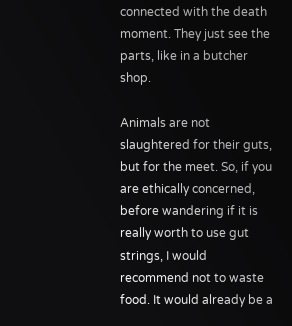connected with the death moment. They just see the parts, like in a butcher shop.

Animals are not slaughtered for their guts, but for the meet. So, if you are ethically concerned, before wandering if it is really worth to use gut strings, I would recommend not to waste food. It would already be a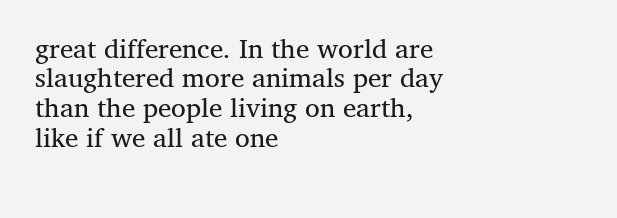great difference. In the world are slaughtered more animals per day than the people living on earth, like if we all ate one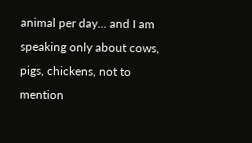animal per day... and I am speaking only about cows, pigs, chickens, not to mention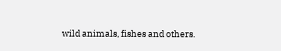wild animals, fishes and others.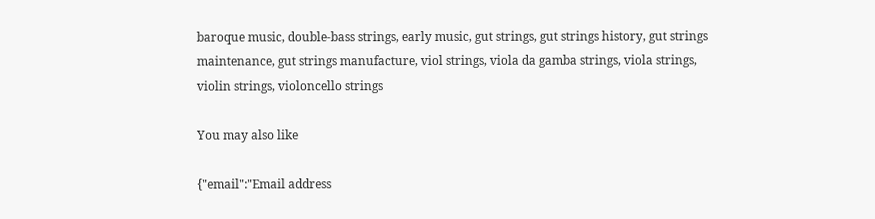baroque music, double-bass strings, early music, gut strings, gut strings history, gut strings maintenance, gut strings manufacture, viol strings, viola da gamba strings, viola strings, violin strings, violoncello strings

You may also like

{"email":"Email address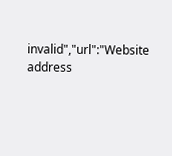invalid","url":"Website address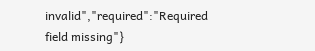invalid","required":"Required field missing"}